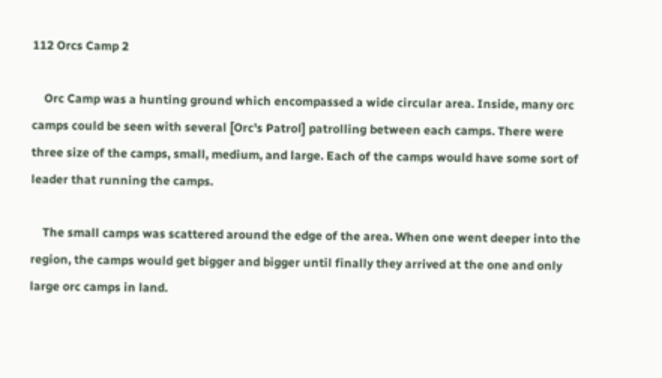112 Orcs Camp 2

    Orc Camp was a hunting ground which encompassed a wide circular area. Inside, many orc camps could be seen with several [Orc's Patrol] patrolling between each camps. There were three size of the camps, small, medium, and large. Each of the camps would have some sort of leader that running the camps.

    The small camps was scattered around the edge of the area. When one went deeper into the region, the camps would get bigger and bigger until finally they arrived at the one and only large orc camps in land.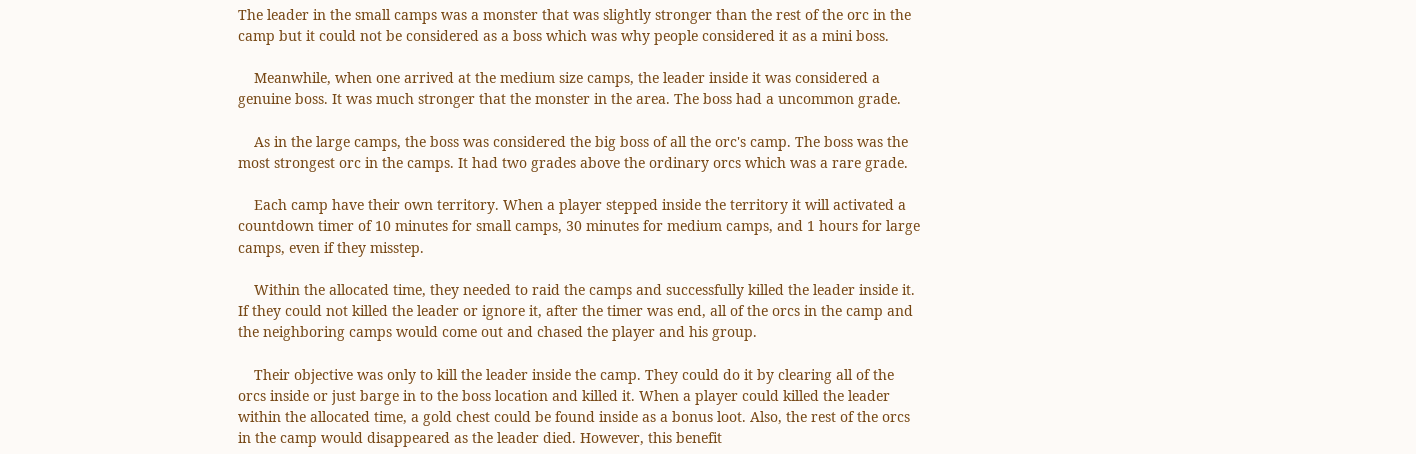The leader in the small camps was a monster that was slightly stronger than the rest of the orc in the camp but it could not be considered as a boss which was why people considered it as a mini boss.

    Meanwhile, when one arrived at the medium size camps, the leader inside it was considered a genuine boss. It was much stronger that the monster in the area. The boss had a uncommon grade.

    As in the large camps, the boss was considered the big boss of all the orc's camp. The boss was the most strongest orc in the camps. It had two grades above the ordinary orcs which was a rare grade.

    Each camp have their own territory. When a player stepped inside the territory it will activated a countdown timer of 10 minutes for small camps, 30 minutes for medium camps, and 1 hours for large camps, even if they misstep.

    Within the allocated time, they needed to raid the camps and successfully killed the leader inside it. If they could not killed the leader or ignore it, after the timer was end, all of the orcs in the camp and the neighboring camps would come out and chased the player and his group.

    Their objective was only to kill the leader inside the camp. They could do it by clearing all of the orcs inside or just barge in to the boss location and killed it. When a player could killed the leader within the allocated time, a gold chest could be found inside as a bonus loot. Also, the rest of the orcs in the camp would disappeared as the leader died. However, this benefit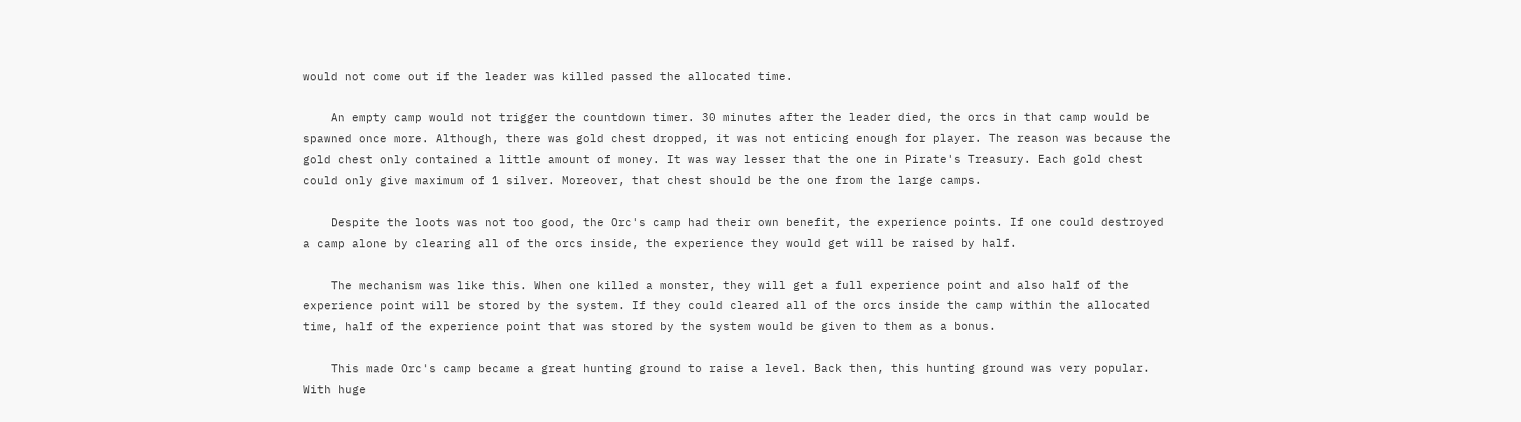would not come out if the leader was killed passed the allocated time.

    An empty camp would not trigger the countdown timer. 30 minutes after the leader died, the orcs in that camp would be spawned once more. Although, there was gold chest dropped, it was not enticing enough for player. The reason was because the gold chest only contained a little amount of money. It was way lesser that the one in Pirate's Treasury. Each gold chest could only give maximum of 1 silver. Moreover, that chest should be the one from the large camps.

    Despite the loots was not too good, the Orc's camp had their own benefit, the experience points. If one could destroyed a camp alone by clearing all of the orcs inside, the experience they would get will be raised by half.

    The mechanism was like this. When one killed a monster, they will get a full experience point and also half of the experience point will be stored by the system. If they could cleared all of the orcs inside the camp within the allocated time, half of the experience point that was stored by the system would be given to them as a bonus.

    This made Orc's camp became a great hunting ground to raise a level. Back then, this hunting ground was very popular. With huge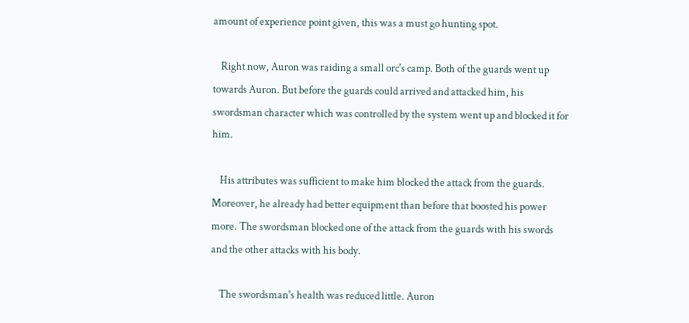amount of experience point given, this was a must go hunting spot.

    Right now, Auron was raiding a small orc's camp. Both of the guards went up towards Auron. But before the guards could arrived and attacked him, his swordsman character which was controlled by the system went up and blocked it for him.

    His attributes was sufficient to make him blocked the attack from the guards. Moreover, he already had better equipment than before that boosted his power more. The swordsman blocked one of the attack from the guards with his swords and the other attacks with his body.

    The swordsman's health was reduced little. Auron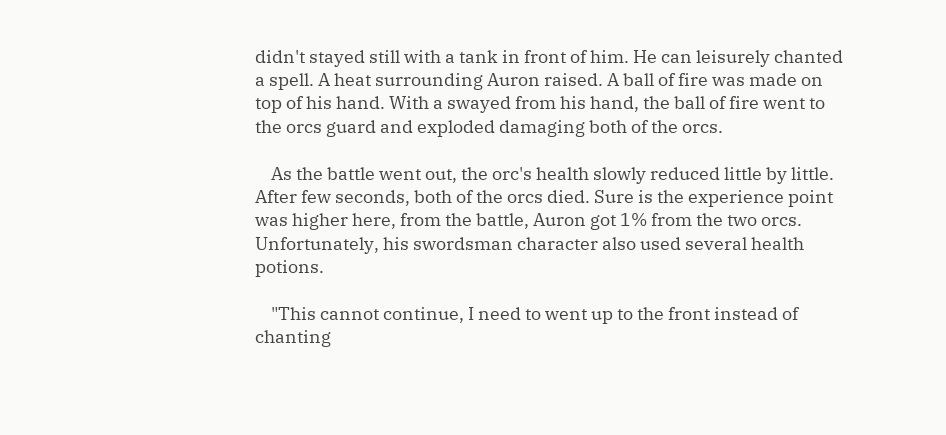didn't stayed still with a tank in front of him. He can leisurely chanted a spell. A heat surrounding Auron raised. A ball of fire was made on top of his hand. With a swayed from his hand, the ball of fire went to the orcs guard and exploded damaging both of the orcs.

    As the battle went out, the orc's health slowly reduced little by little. After few seconds, both of the orcs died. Sure is the experience point was higher here, from the battle, Auron got 1% from the two orcs. Unfortunately, his swordsman character also used several health potions.

    "This cannot continue, I need to went up to the front instead of chanting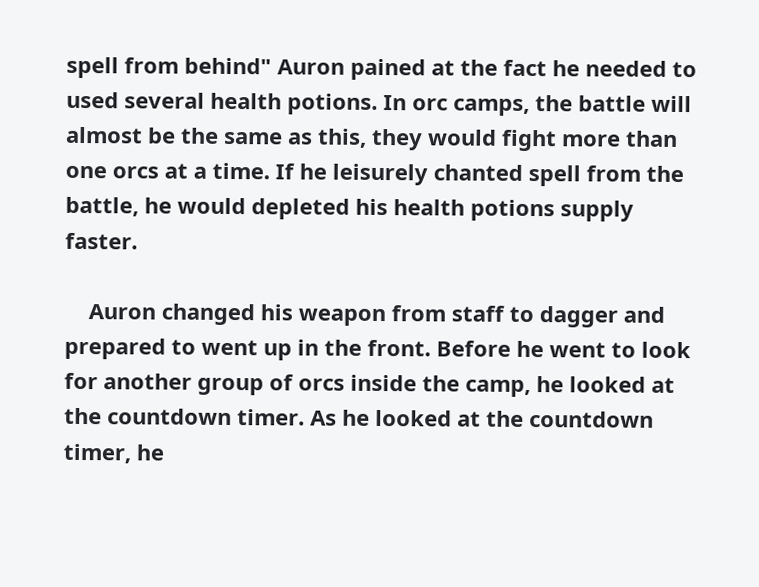spell from behind" Auron pained at the fact he needed to used several health potions. In orc camps, the battle will almost be the same as this, they would fight more than one orcs at a time. If he leisurely chanted spell from the battle, he would depleted his health potions supply faster.

    Auron changed his weapon from staff to dagger and prepared to went up in the front. Before he went to look for another group of orcs inside the camp, he looked at the countdown timer. As he looked at the countdown timer, he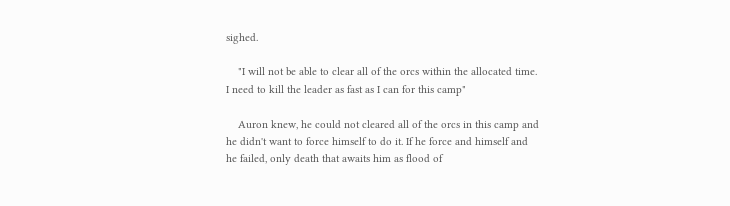sighed.

    "I will not be able to clear all of the orcs within the allocated time. I need to kill the leader as fast as I can for this camp"

    Auron knew, he could not cleared all of the orcs in this camp and he didn't want to force himself to do it. If he force and himself and he failed, only death that awaits him as flood of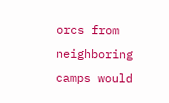orcs from neighboring camps would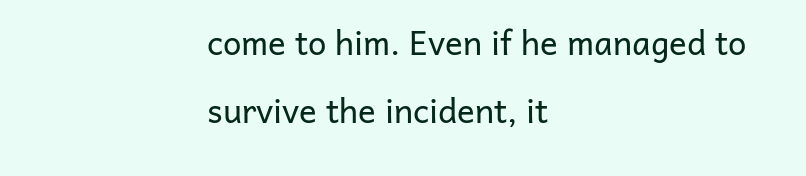come to him. Even if he managed to survive the incident, it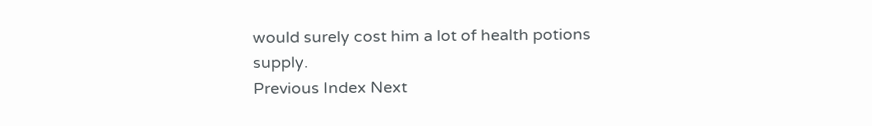would surely cost him a lot of health potions supply.
Previous Index Next